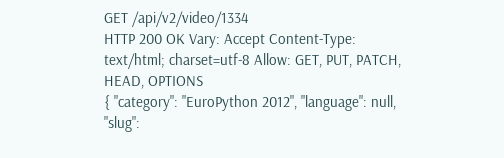GET /api/v2/video/1334
HTTP 200 OK Vary: Accept Content-Type: text/html; charset=utf-8 Allow: GET, PUT, PATCH, HEAD, OPTIONS
{ "category": "EuroPython 2012", "language": null, "slug":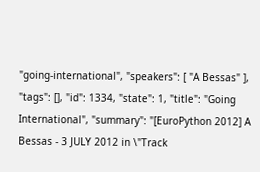"going-international", "speakers": [ "A Bessas" ], "tags": [], "id": 1334, "state": 1, "title": "Going International", "summary": "[EuroPython 2012] A Bessas - 3 JULY 2012 in \"Track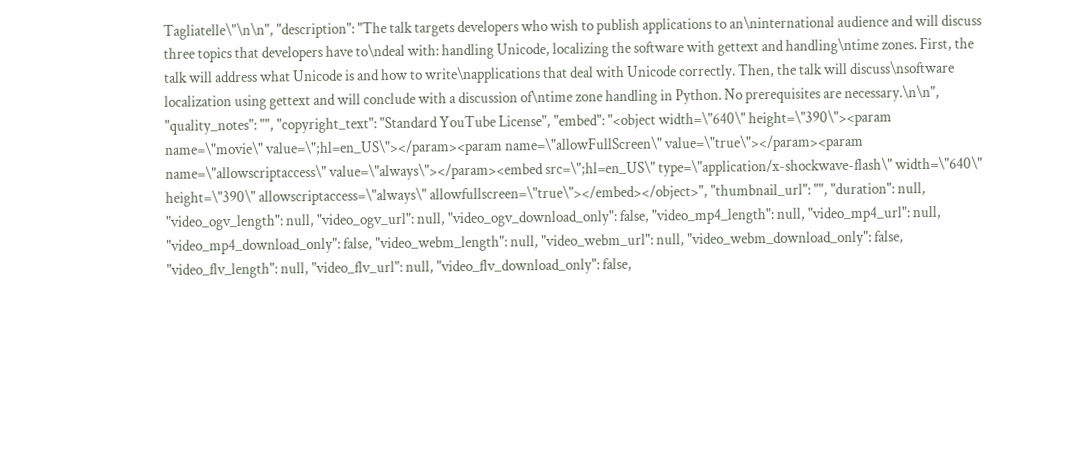Tagliatelle\"\n\n", "description": "The talk targets developers who wish to publish applications to an\ninternational audience and will discuss three topics that developers have to\ndeal with: handling Unicode, localizing the software with gettext and handling\ntime zones. First, the talk will address what Unicode is and how to write\napplications that deal with Unicode correctly. Then, the talk will discuss\nsoftware localization using gettext and will conclude with a discussion of\ntime zone handling in Python. No prerequisites are necessary.\n\n", "quality_notes": "", "copyright_text": "Standard YouTube License", "embed": "<object width=\"640\" height=\"390\"><param name=\"movie\" value=\";hl=en_US\"></param><param name=\"allowFullScreen\" value=\"true\"></param><param name=\"allowscriptaccess\" value=\"always\"></param><embed src=\";hl=en_US\" type=\"application/x-shockwave-flash\" width=\"640\" height=\"390\" allowscriptaccess=\"always\" allowfullscreen=\"true\"></embed></object>", "thumbnail_url": "", "duration": null, "video_ogv_length": null, "video_ogv_url": null, "video_ogv_download_only": false, "video_mp4_length": null, "video_mp4_url": null, "video_mp4_download_only": false, "video_webm_length": null, "video_webm_url": null, "video_webm_download_only": false, "video_flv_length": null, "video_flv_url": null, "video_flv_download_only": false,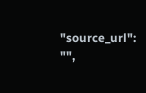"source_url": "",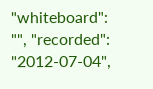"whiteboard": "", "recorded": "2012-07-04",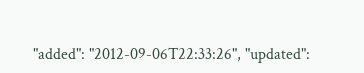"added": "2012-09-06T22:33:26", "updated":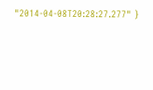"2014-04-08T20:28:27.277" }